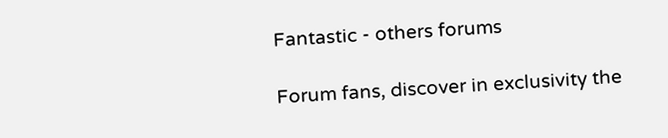Fantastic - others forums

Forum fans, discover in exclusivity the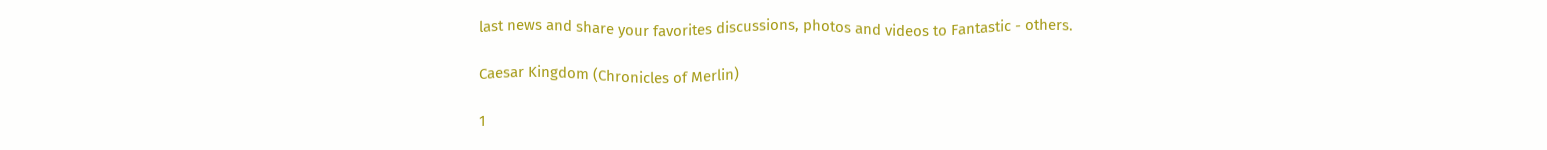last news and share your favorites discussions, photos and videos to Fantastic - others.

Caesar Kingdom (Chronicles of Merlin)

1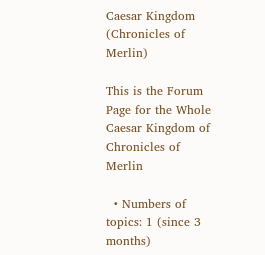Caesar Kingdom (Chronicles of Merlin)

This is the Forum Page for the Whole Caesar Kingdom of Chronicles of Merlin

  • Numbers of topics: 1 (since 3 months)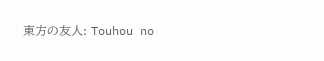東方の友人: Touhou no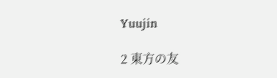Yuujin

2 東方の友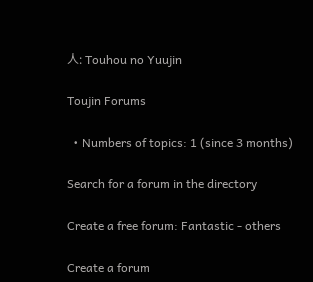人: Touhou no Yuujin

Toujin Forums

  • Numbers of topics: 1 (since 3 months)

Search for a forum in the directory

Create a free forum: Fantastic - others

Create a forum